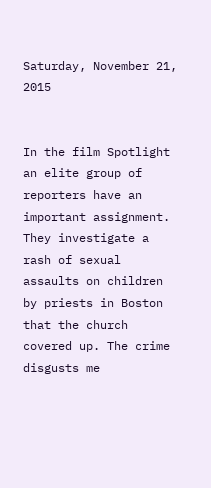Saturday, November 21, 2015


In the film Spotlight an elite group of reporters have an important assignment. They investigate a rash of sexual assaults on children by priests in Boston that the church covered up. The crime disgusts me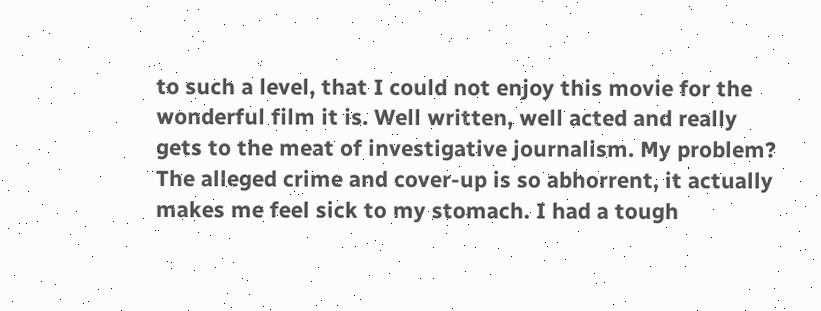to such a level, that I could not enjoy this movie for the wonderful film it is. Well written, well acted and really gets to the meat of investigative journalism. My problem? The alleged crime and cover-up is so abhorrent, it actually makes me feel sick to my stomach. I had a tough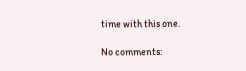time with this one.

No comments: